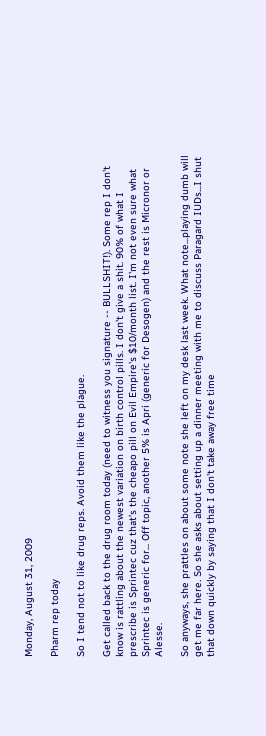Monday, August 31, 2009

Pharm rep today

So I tend not to like drug reps. Avoid them like the plague.

Get called back to the drug room today (need to witness you signature -- BULLSHIT!). Some rep I don't know is rattling about the newest variation on birth control pills. I don't give a shit. 90% of what I prescribe is Sprintec cuz that's the cheapo pill on Evil Empire's $10/month list. I'm not even sure what Sprintec is generic for... Off topic, another 5% is Apri (generic for Desogen) and the rest is Micronor or Alesse.

So anyways, she prattles on about some note she left on my desk last week. What note...playing dumb will get me far here. So she asks about setting up a dinner meeting with me to discuss Paragard IUDs...I shut that down quickly by saying that I don't take away free time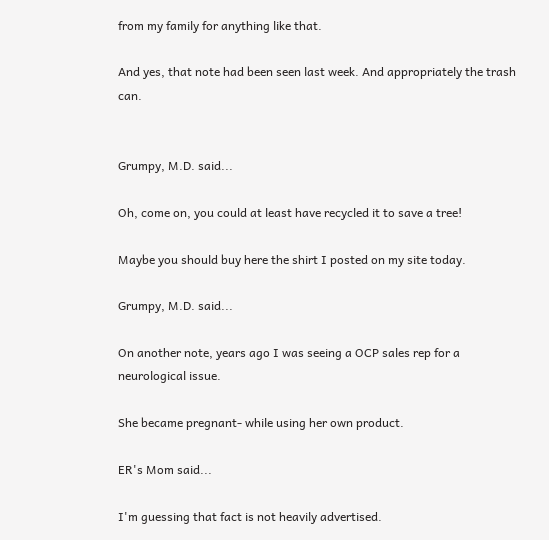from my family for anything like that.

And yes, that note had been seen last week. And appropriately the trash can.


Grumpy, M.D. said...

Oh, come on, you could at least have recycled it to save a tree!

Maybe you should buy here the shirt I posted on my site today.

Grumpy, M.D. said...

On another note, years ago I was seeing a OCP sales rep for a neurological issue.

She became pregnant- while using her own product.

ER's Mom said...

I'm guessing that fact is not heavily advertised.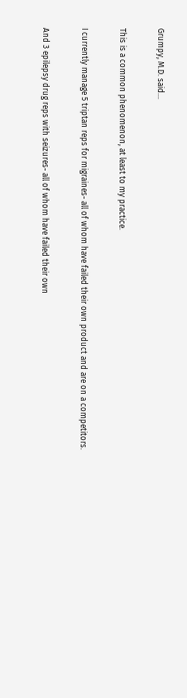Grumpy, M.D. said...

This is a common phenomenon, at least to my practice.

I currently manage 5 triptan reps for migraines- all of whom have failed their own product and are on a competitors.

And 3 epilepsy drug reps with seizures- all of whom have failed their own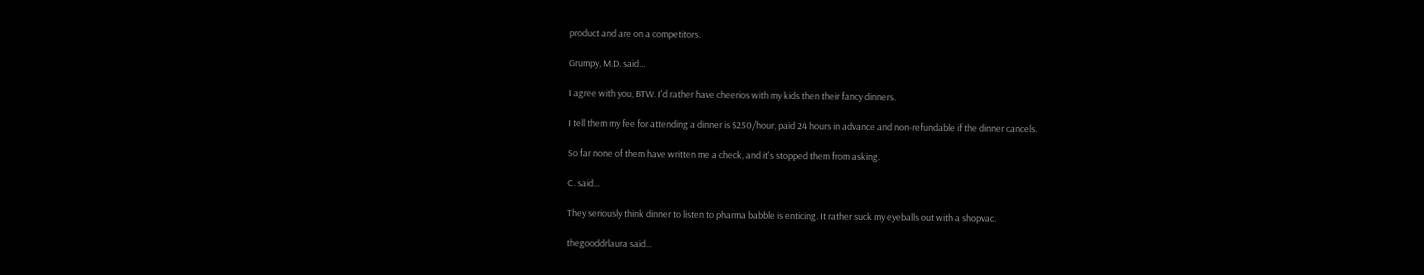product and are on a competitors.

Grumpy, M.D. said...

I agree with you, BTW. I'd rather have cheerios with my kids then their fancy dinners.

I tell them my fee for attending a dinner is $250/hour, paid 24 hours in advance and non-refundable if the dinner cancels.

So far none of them have written me a check, and it's stopped them from asking.

C. said...

They seriously think dinner to listen to pharma babble is enticing. It rather suck my eyeballs out with a shopvac.

thegooddrlaura said...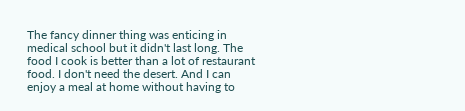The fancy dinner thing was enticing in medical school but it didn't last long. The food I cook is better than a lot of restaurant food. I don't need the desert. And I can enjoy a meal at home without having to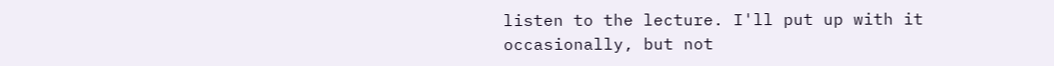listen to the lecture. I'll put up with it occasionally, but not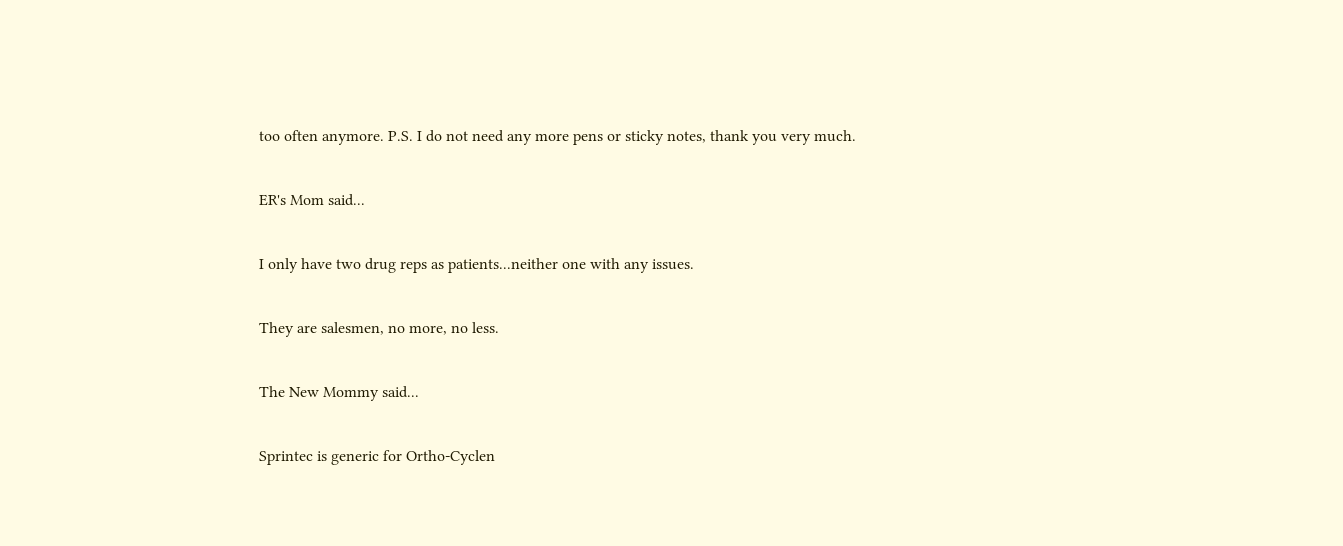too often anymore. P.S. I do not need any more pens or sticky notes, thank you very much.

ER's Mom said...

I only have two drug reps as patients...neither one with any issues.

They are salesmen, no more, no less.

The New Mommy said...

Sprintec is generic for Ortho-Cyclen